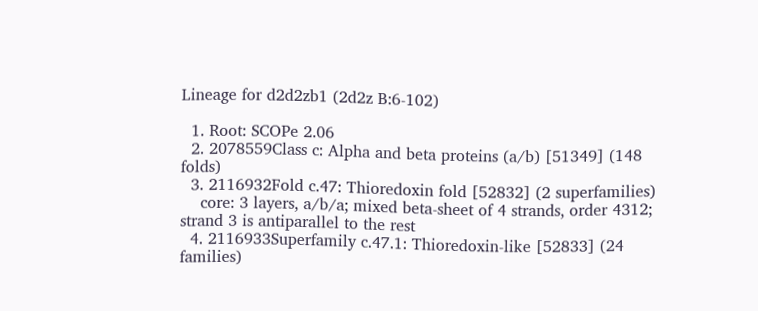Lineage for d2d2zb1 (2d2z B:6-102)

  1. Root: SCOPe 2.06
  2. 2078559Class c: Alpha and beta proteins (a/b) [51349] (148 folds)
  3. 2116932Fold c.47: Thioredoxin fold [52832] (2 superfamilies)
    core: 3 layers, a/b/a; mixed beta-sheet of 4 strands, order 4312; strand 3 is antiparallel to the rest
  4. 2116933Superfamily c.47.1: Thioredoxin-like [52833] (24 families)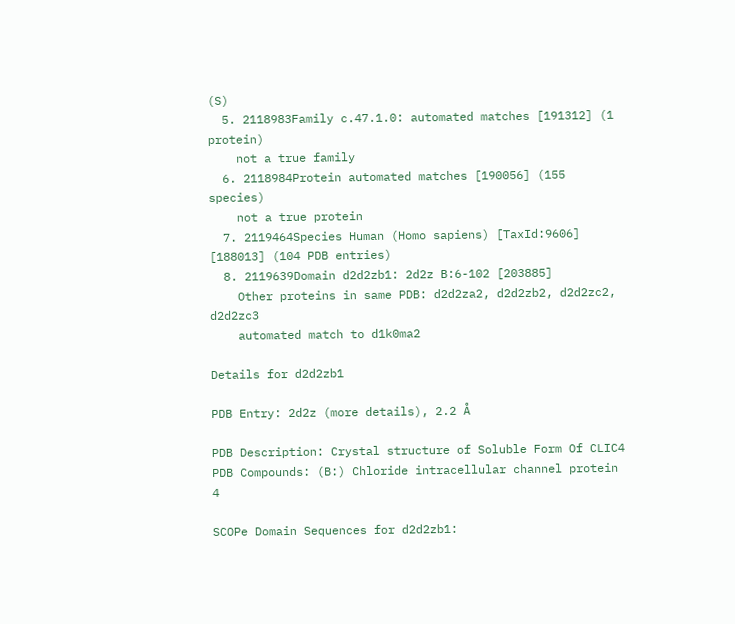(S)
  5. 2118983Family c.47.1.0: automated matches [191312] (1 protein)
    not a true family
  6. 2118984Protein automated matches [190056] (155 species)
    not a true protein
  7. 2119464Species Human (Homo sapiens) [TaxId:9606] [188013] (104 PDB entries)
  8. 2119639Domain d2d2zb1: 2d2z B:6-102 [203885]
    Other proteins in same PDB: d2d2za2, d2d2zb2, d2d2zc2, d2d2zc3
    automated match to d1k0ma2

Details for d2d2zb1

PDB Entry: 2d2z (more details), 2.2 Å

PDB Description: Crystal structure of Soluble Form Of CLIC4
PDB Compounds: (B:) Chloride intracellular channel protein 4

SCOPe Domain Sequences for d2d2zb1: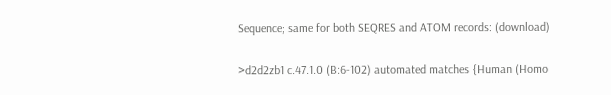Sequence; same for both SEQRES and ATOM records: (download)

>d2d2zb1 c.47.1.0 (B:6-102) automated matches {Human (Homo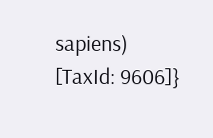sapiens) [TaxId: 9606]}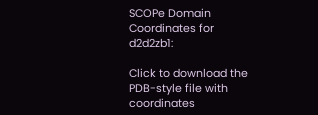SCOPe Domain Coordinates for d2d2zb1:

Click to download the PDB-style file with coordinates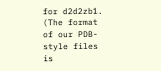for d2d2zb1.
(The format of our PDB-style files is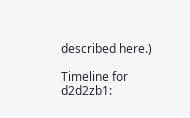described here.)

Timeline for d2d2zb1: